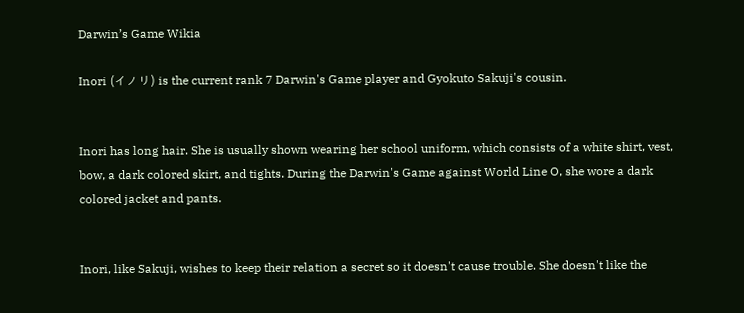Darwin’s Game Wikia

Inori (イノリ) is the current rank 7 Darwin's Game player and Gyokuto Sakuji's cousin.


Inori has long hair. She is usually shown wearing her school uniform, which consists of a white shirt, vest, bow, a dark colored skirt, and tights. During the Darwin's Game against World Line O, she wore a dark colored jacket and pants.


Inori, like Sakuji, wishes to keep their relation a secret so it doesn't cause trouble. She doesn't like the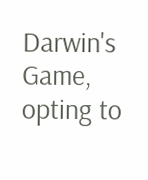Darwin's Game, opting to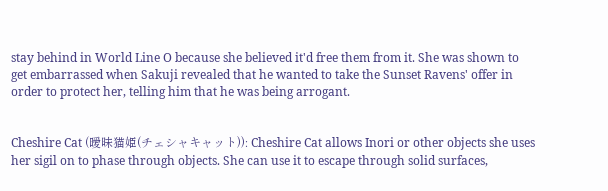stay behind in World Line O because she believed it'd free them from it. She was shown to get embarrassed when Sakuji revealed that he wanted to take the Sunset Ravens' offer in order to protect her, telling him that he was being arrogant.


Cheshire Cat (曖昧猫姫(チェシャキャット)): Cheshire Cat allows Inori or other objects she uses her sigil on to phase through objects. She can use it to escape through solid surfaces,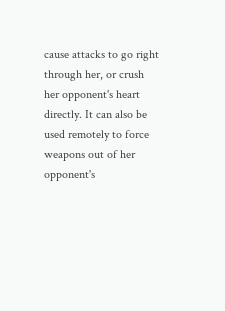cause attacks to go right through her, or crush her opponent's heart directly. It can also be used remotely to force weapons out of her opponent's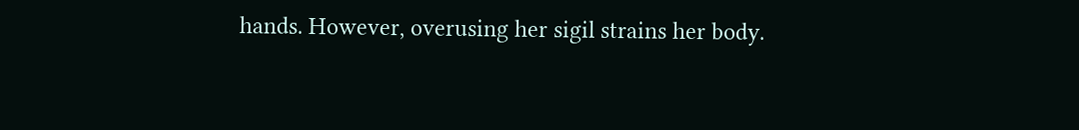hands. However, overusing her sigil strains her body.